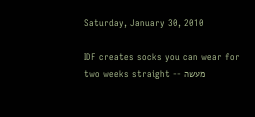Saturday, January 30, 2010

IDF creates socks you can wear for two weeks straight -- מעשה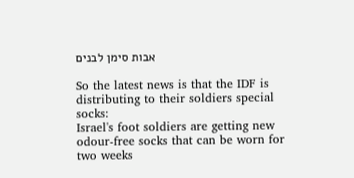אבות סימן לבנים

So the latest news is that the IDF is distributing to their soldiers special socks:
Israel's foot soldiers are getting new odour-free socks that can be worn for two weeks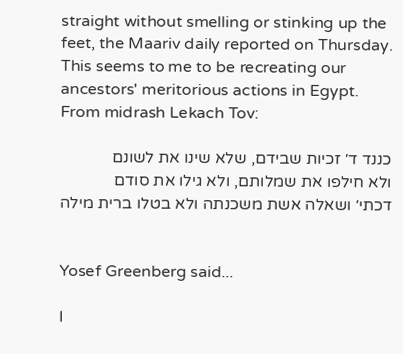straight without smelling or stinking up the feet, the Maariv daily reported on Thursday.
This seems to me to be recreating our ancestors' meritorious actions in Egypt. From midrash Lekach Tov:

כננד ד׳ זכיות שבידם, שלא שינו את לשונם
ולא חילפו את שמלותם, ולא גילו את סודם
דכתי׳ ושאלה אשת משכנתה ולא בטלו ברית מילה


Yosef Greenberg said...

I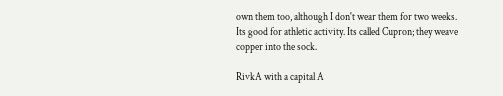own them too, although I don't wear them for two weeks. Its good for athletic activity. Its called Cupron; they weave copper into the sock.

RivkA with a capital A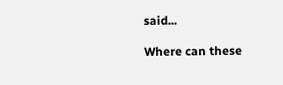said...

Where can these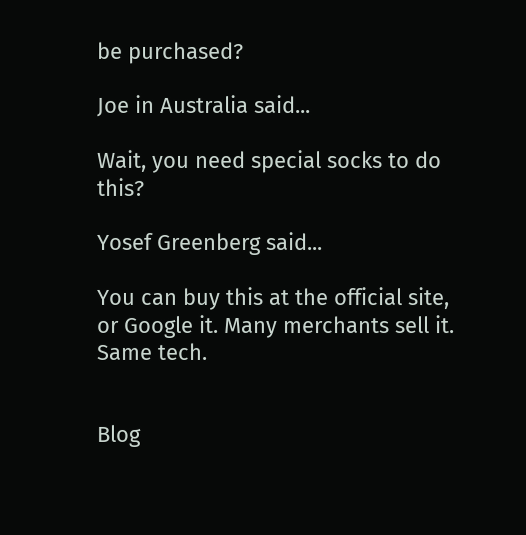be purchased?

Joe in Australia said...

Wait, you need special socks to do this?

Yosef Greenberg said...

You can buy this at the official site, or Google it. Many merchants sell it. Same tech.


Blog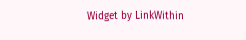Widget by LinkWithin